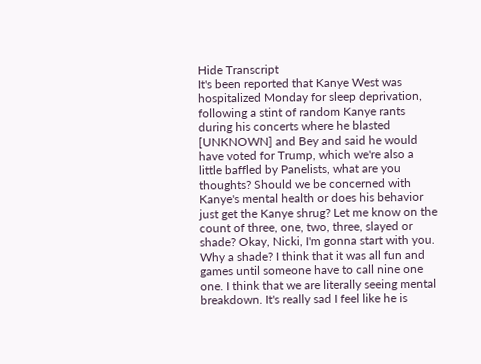Hide Transcript
It's been reported that Kanye West was hospitalized Monday for sleep deprivation, following a stint of random Kanye rants during his concerts where he blasted [UNKNOWN] and Bey and said he would have voted for Trump, which we're also a little baffled by Panelists, what are you thoughts? Should we be concerned with Kanye's mental health or does his behavior just get the Kanye shrug? Let me know on the count of three, one, two, three, slayed or shade? Okay, Nicki, I'm gonna start with you. Why a shade? I think that it was all fun and games until someone have to call nine one one. I think that we are literally seeing mental breakdown. It's really sad I feel like he is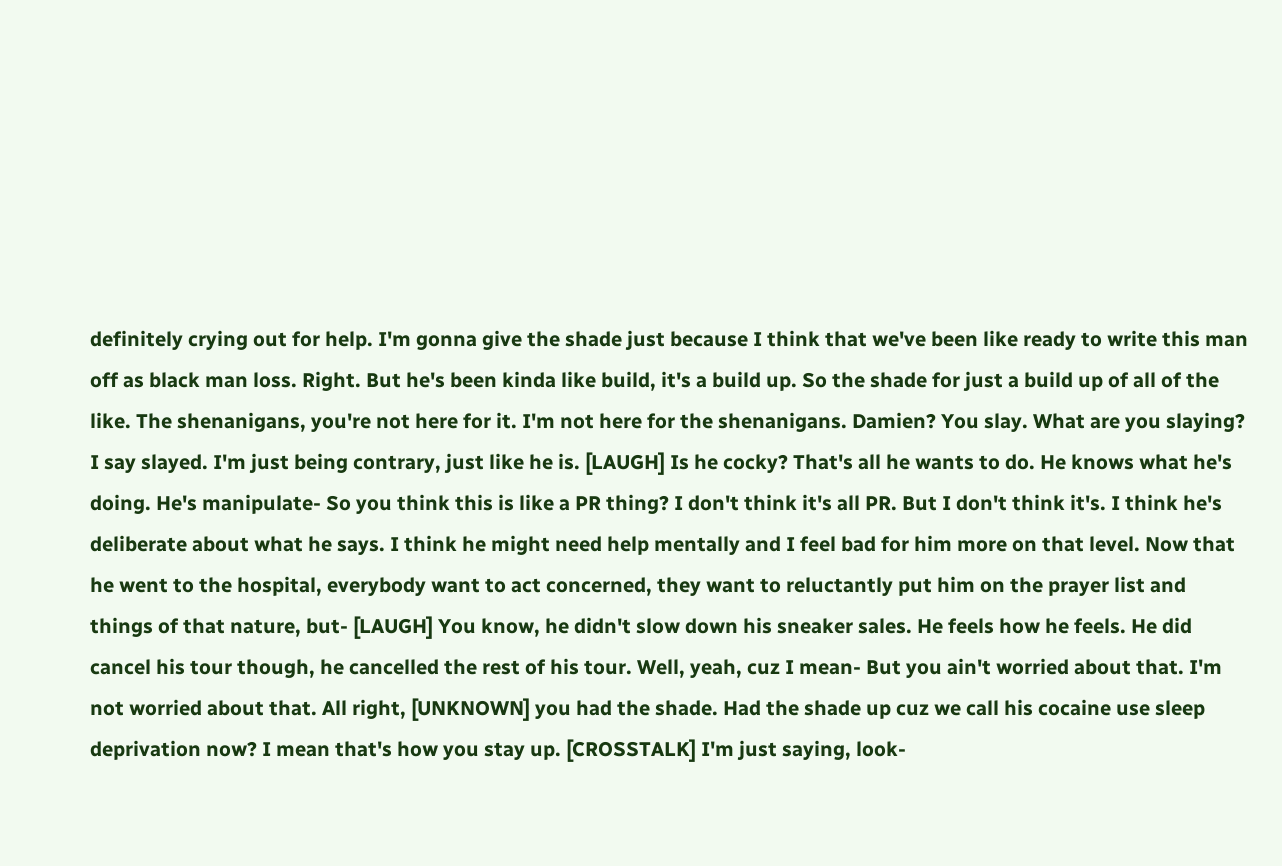definitely crying out for help. I'm gonna give the shade just because I think that we've been like ready to write this man off as black man loss. Right. But he's been kinda like build, it's a build up. So the shade for just a build up of all of the like. The shenanigans, you're not here for it. I'm not here for the shenanigans. Damien? You slay. What are you slaying? I say slayed. I'm just being contrary, just like he is. [LAUGH] Is he cocky? That's all he wants to do. He knows what he's doing. He's manipulate- So you think this is like a PR thing? I don't think it's all PR. But I don't think it's. I think he's deliberate about what he says. I think he might need help mentally and I feel bad for him more on that level. Now that he went to the hospital, everybody want to act concerned, they want to reluctantly put him on the prayer list and things of that nature, but- [LAUGH] You know, he didn't slow down his sneaker sales. He feels how he feels. He did cancel his tour though, he cancelled the rest of his tour. Well, yeah, cuz I mean- But you ain't worried about that. I'm not worried about that. All right, [UNKNOWN] you had the shade. Had the shade up cuz we call his cocaine use sleep deprivation now? I mean that's how you stay up. [CROSSTALK] I'm just saying, look-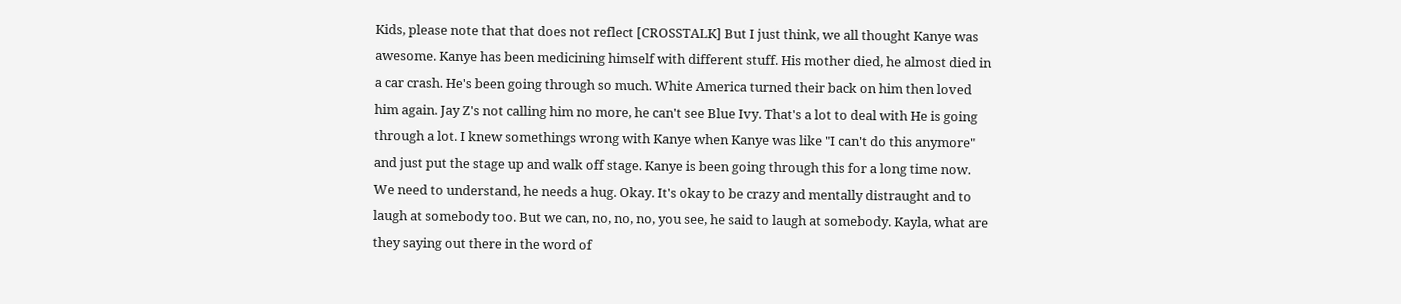Kids, please note that that does not reflect [CROSSTALK] But I just think, we all thought Kanye was awesome. Kanye has been medicining himself with different stuff. His mother died, he almost died in a car crash. He's been going through so much. White America turned their back on him then loved him again. Jay Z's not calling him no more, he can't see Blue Ivy. That's a lot to deal with He is going through a lot. I knew somethings wrong with Kanye when Kanye was like "I can't do this anymore" and just put the stage up and walk off stage. Kanye is been going through this for a long time now. We need to understand, he needs a hug. Okay. It's okay to be crazy and mentally distraught and to laugh at somebody too. But we can, no, no, no, you see, he said to laugh at somebody. Kayla, what are they saying out there in the word of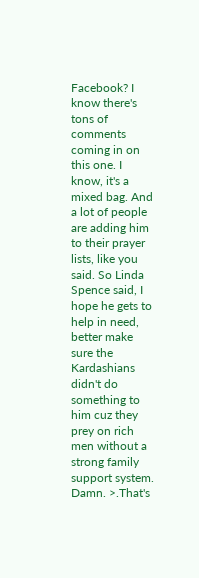Facebook? I know there's tons of comments coming in on this one. I know, it's a mixed bag. And a lot of people are adding him to their prayer lists, like you said. So Linda Spence said, I hope he gets to help in need, better make sure the Kardashians didn't do something to him cuz they prey on rich men without a strong family support system. Damn. >.That's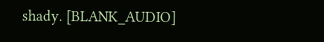shady. [BLANK_AUDIO]